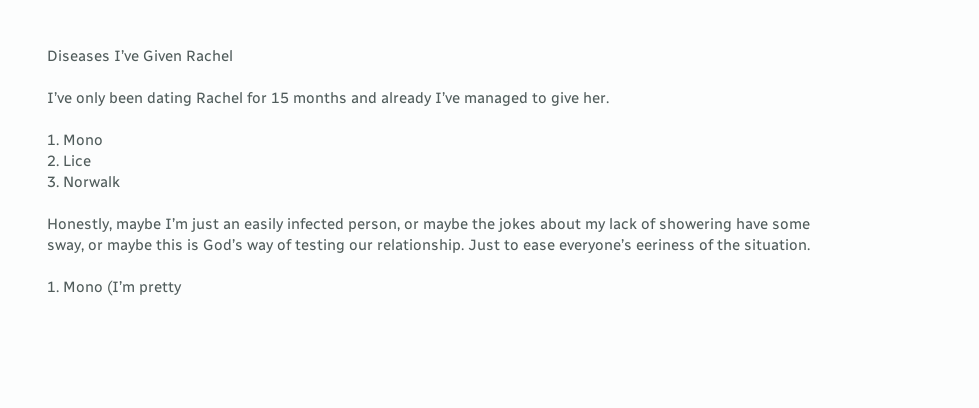Diseases I’ve Given Rachel

I’ve only been dating Rachel for 15 months and already I’ve managed to give her.

1. Mono
2. Lice
3. Norwalk

Honestly, maybe I’m just an easily infected person, or maybe the jokes about my lack of showering have some sway, or maybe this is God’s way of testing our relationship. Just to ease everyone’s eeriness of the situation.

1. Mono (I’m pretty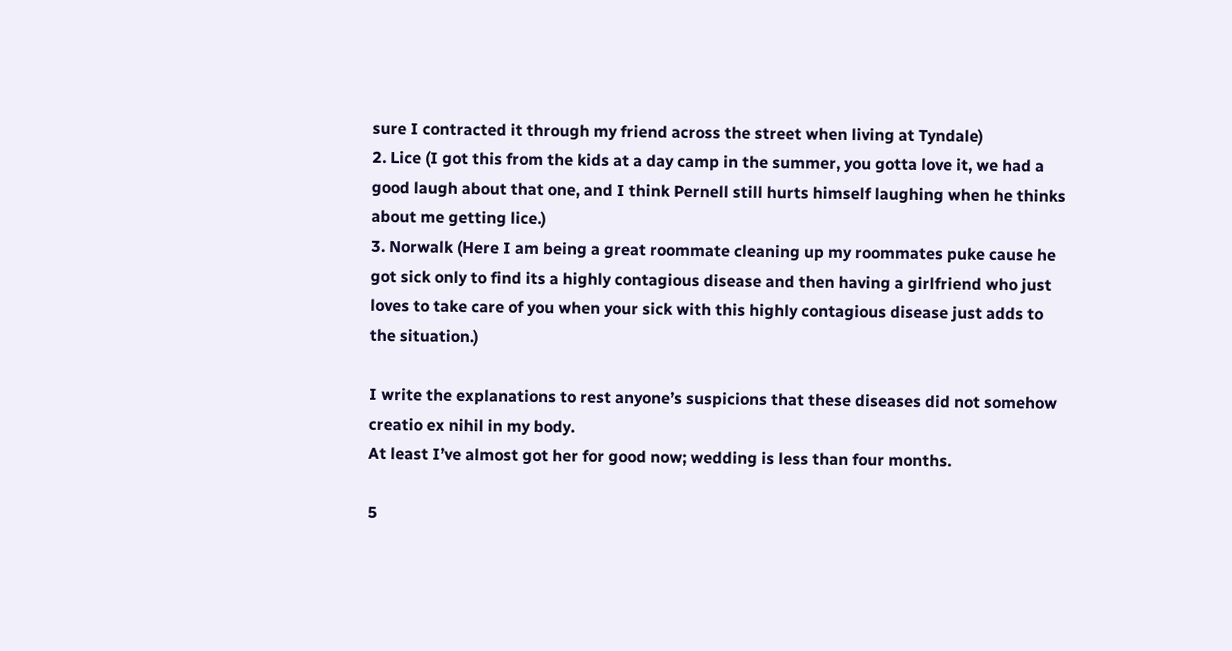sure I contracted it through my friend across the street when living at Tyndale)
2. Lice (I got this from the kids at a day camp in the summer, you gotta love it, we had a good laugh about that one, and I think Pernell still hurts himself laughing when he thinks about me getting lice.)
3. Norwalk (Here I am being a great roommate cleaning up my roommates puke cause he got sick only to find its a highly contagious disease and then having a girlfriend who just loves to take care of you when your sick with this highly contagious disease just adds to the situation.)

I write the explanations to rest anyone’s suspicions that these diseases did not somehow creatio ex nihil in my body.
At least I’ve almost got her for good now; wedding is less than four months.

5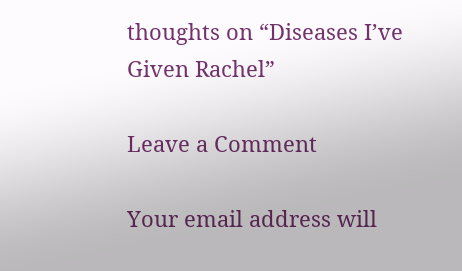thoughts on “Diseases I’ve Given Rachel”

Leave a Comment

Your email address will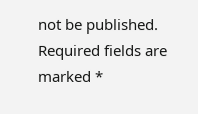not be published. Required fields are marked *